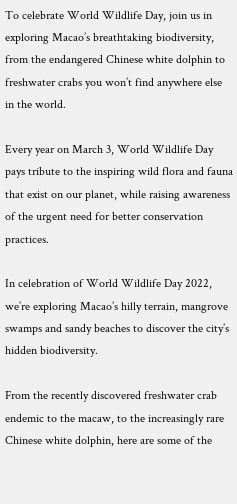To celebrate World Wildlife Day, join us in exploring Macao’s breathtaking biodiversity, from the endangered Chinese white dolphin to freshwater crabs you won’t find anywhere else in the world.

Every year on March 3, World Wildlife Day pays tribute to the inspiring wild flora and fauna that exist on our planet, while raising awareness of the urgent need for better conservation practices.

In celebration of World Wildlife Day 2022, we’re exploring Macao’s hilly terrain, mangrove swamps and sandy beaches to discover the city’s hidden biodiversity.

From the recently discovered freshwater crab endemic to the macaw, to the increasingly rare Chinese white dolphin, here are some of the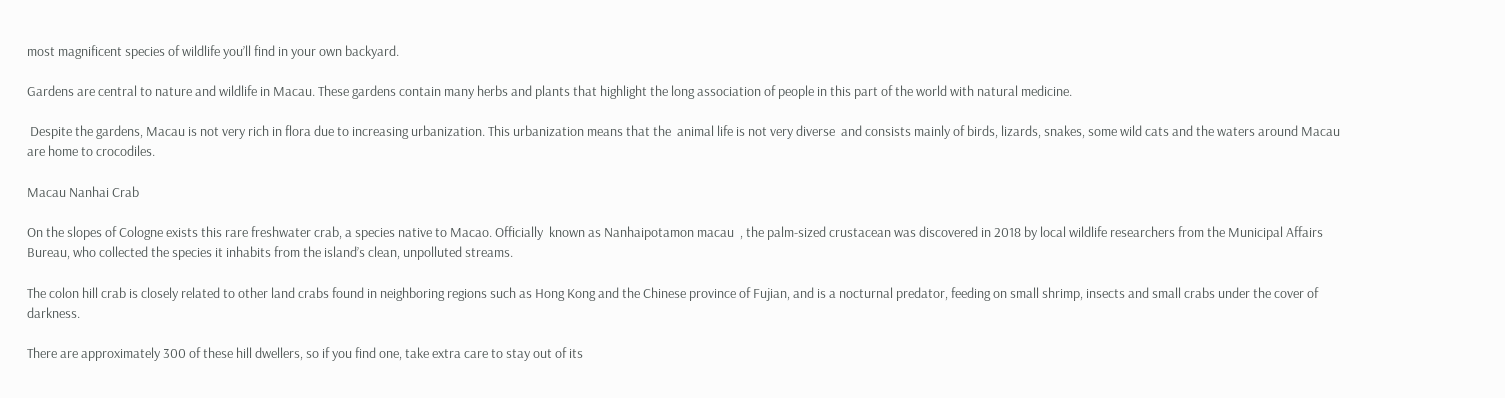most magnificent species of wildlife you’ll find in your own backyard.

Gardens are central to nature and wildlife in Macau. These gardens contain many herbs and plants that highlight the long association of people in this part of the world with natural medicine.

 Despite the gardens, Macau is not very rich in flora due to increasing urbanization. This urbanization means that the  animal life is not very diverse  and consists mainly of birds, lizards, snakes, some wild cats and the waters around Macau are home to crocodiles.

Macau Nanhai Crab

On the slopes of Cologne exists this rare freshwater crab, a species native to Macao. Officially  known as Nanhaipotamon macau  , the palm-sized crustacean was discovered in 2018 by local wildlife researchers from the Municipal Affairs Bureau, who collected the species it inhabits from the island’s clean, unpolluted streams.

The colon hill crab is closely related to other land crabs found in neighboring regions such as Hong Kong and the Chinese province of Fujian, and is a nocturnal predator, feeding on small shrimp, insects and small crabs under the cover of darkness.

There are approximately 300 of these hill dwellers, so if you find one, take extra care to stay out of its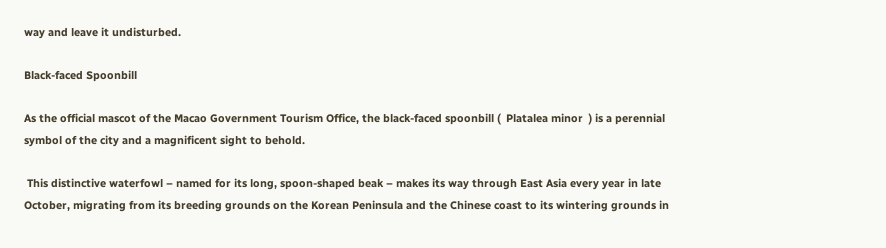way and leave it undisturbed.

Black-faced Spoonbill

As the official mascot of the Macao Government Tourism Office, the black-faced spoonbill (  Platalea minor  ) is a perennial symbol of the city and a magnificent sight to behold.

 This distinctive waterfowl – named for its long, spoon-shaped beak – makes its way through East Asia every year in late October, migrating from its breeding grounds on the Korean Peninsula and the Chinese coast to its wintering grounds in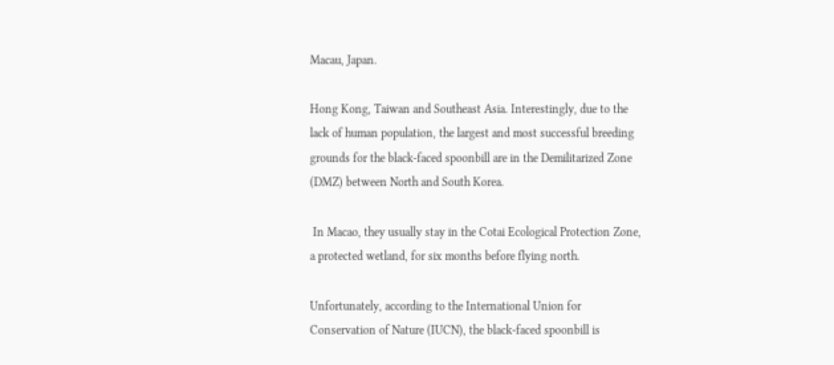Macau, Japan.

Hong Kong, Taiwan and Southeast Asia. Interestingly, due to the lack of human population, the largest and most successful breeding grounds for the black-faced spoonbill are in the Demilitarized Zone (DMZ) between North and South Korea.

 In Macao, they usually stay in the Cotai Ecological Protection Zone, a protected wetland, for six months before flying north.

Unfortunately, according to the International Union for Conservation of Nature (IUCN), the black-faced spoonbill is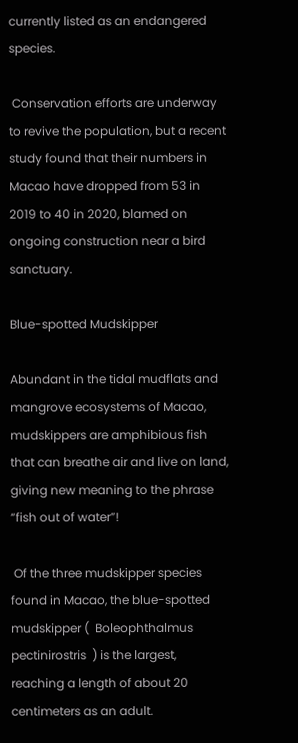currently listed as an endangered species.

 Conservation efforts are underway to revive the population, but a recent study found that their numbers in Macao have dropped from 53 in 2019 to 40 in 2020, blamed on ongoing construction near a bird sanctuary.

Blue-spotted Mudskipper

Abundant in the tidal mudflats and mangrove ecosystems of Macao, mudskippers are amphibious fish that can breathe air and live on land, giving new meaning to the phrase “fish out of water”!

 Of the three mudskipper species found in Macao, the blue-spotted mudskipper (  Boleophthalmus pectinirostris  ) is the largest, reaching a length of about 20 centimeters as an adult.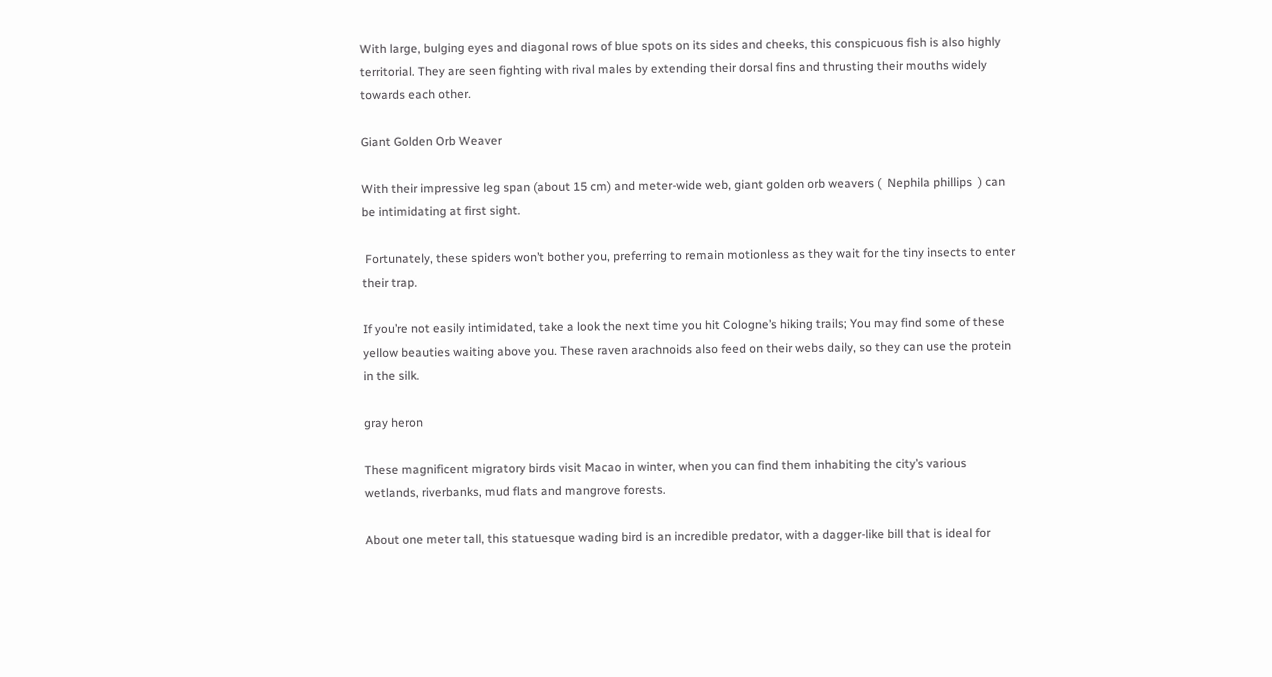With large, bulging eyes and diagonal rows of blue spots on its sides and cheeks, this conspicuous fish is also highly territorial. They are seen fighting with rival males by extending their dorsal fins and thrusting their mouths widely towards each other.

Giant Golden Orb Weaver

With their impressive leg span (about 15 cm) and meter-wide web, giant golden orb weavers (  Nephila phillips  ) can be intimidating at first sight.

 Fortunately, these spiders won’t bother you, preferring to remain motionless as they wait for the tiny insects to enter their trap.

If you’re not easily intimidated, take a look the next time you hit Cologne’s hiking trails; You may find some of these yellow beauties waiting above you. These raven arachnoids also feed on their webs daily, so they can use the protein in the silk.

gray heron

These magnificent migratory birds visit Macao in winter, when you can find them inhabiting the city’s various wetlands, riverbanks, mud flats and mangrove forests.

About one meter tall, this statuesque wading bird is an incredible predator, with a dagger-like bill that is ideal for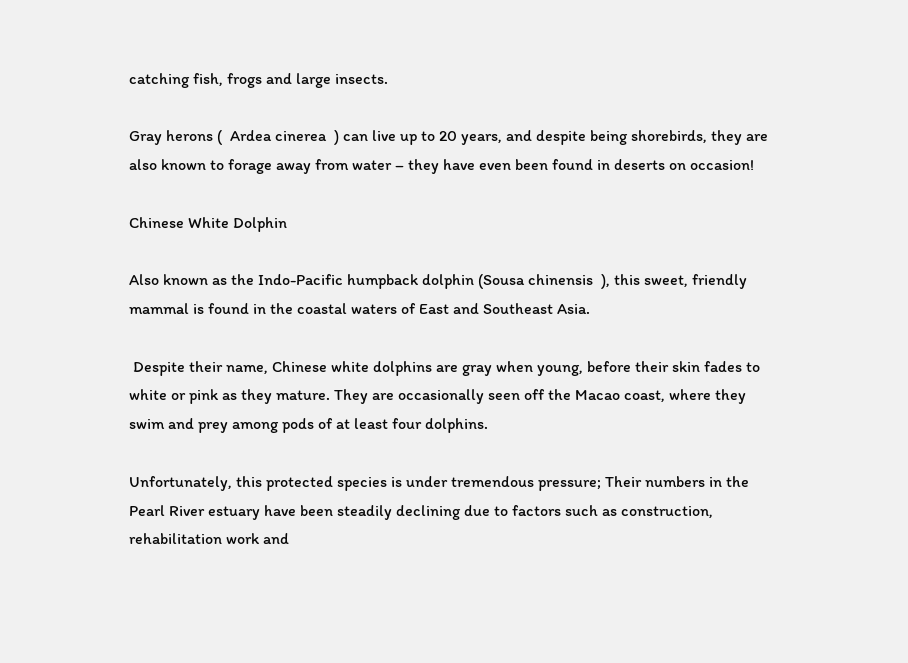catching fish, frogs and large insects.

Gray herons (  Ardea cinerea  ) can live up to 20 years, and despite being shorebirds, they are also known to forage away from water – they have even been found in deserts on occasion!

Chinese White Dolphin

Also known as the Indo-Pacific humpback dolphin (Sousa chinensis  ), this sweet, friendly mammal is found in the coastal waters of East and Southeast Asia.

 Despite their name, Chinese white dolphins are gray when young, before their skin fades to white or pink as they mature. They are occasionally seen off the Macao coast, where they swim and prey among pods of at least four dolphins.

Unfortunately, this protected species is under tremendous pressure; Their numbers in the Pearl River estuary have been steadily declining due to factors such as construction, rehabilitation work and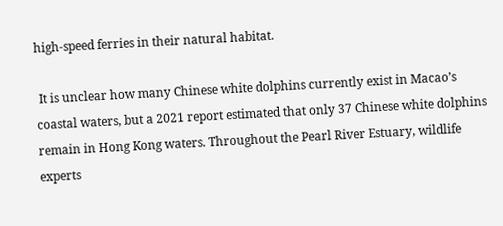high-speed ferries in their natural habitat.

 It is unclear how many Chinese white dolphins currently exist in Macao’s coastal waters, but a 2021 report estimated that only 37 Chinese white dolphins remain in Hong Kong waters. Throughout the Pearl River Estuary, wildlife experts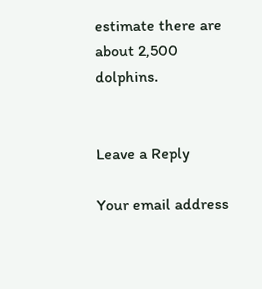estimate there are about 2,500 dolphins.


Leave a Reply

Your email address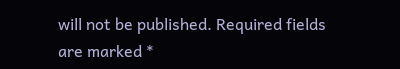will not be published. Required fields are marked *